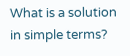What is a solution in simple terms?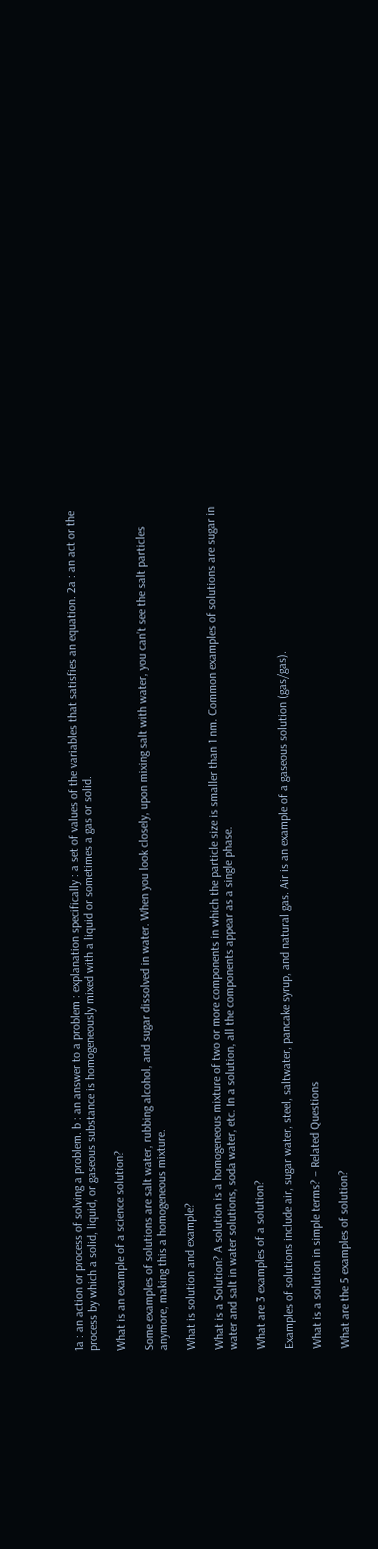1a : an action or process of solving a problem. b : an answer to a problem : explanation specifically : a set of values of the variables that satisfies an equation. 2a : an act or the process by which a solid, liquid, or gaseous substance is homogeneously mixed with a liquid or sometimes a gas or solid.

What is an example of a science solution?

Some examples of solutions are salt water, rubbing alcohol, and sugar dissolved in water. When you look closely, upon mixing salt with water, you can’t see the salt particles anymore, making this a homogeneous mixture.

What is solution and example?

What is a Solution? A solution is a homogeneous mixture of two or more components in which the particle size is smaller than 1 nm. Common examples of solutions are sugar in water and salt in water solutions, soda water, etc. In a solution, all the components appear as a single phase.

What are 3 examples of a solution?

Examples of solutions include air, sugar water, steel, saltwater, pancake syrup, and natural gas. Air is an example of a gaseous solution (gas/gas).

What is a solution in simple terms? – Related Questions

What are the 5 examples of solution?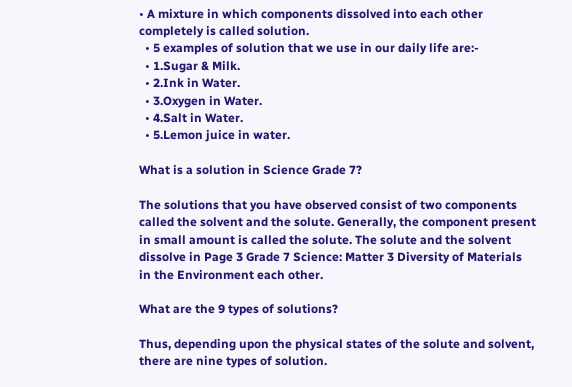• A mixture in which components dissolved into each other completely is called solution.
  • 5 examples of solution that we use in our daily life are:-
  • 1.Sugar & Milk.
  • 2.Ink in Water.
  • 3.Oxygen in Water.
  • 4.Salt in Water.
  • 5.Lemon juice in water.

What is a solution in Science Grade 7?

The solutions that you have observed consist of two components called the solvent and the solute. Generally, the component present in small amount is called the solute. The solute and the solvent dissolve in Page 3 Grade 7 Science: Matter 3 Diversity of Materials in the Environment each other.

What are the 9 types of solutions?

Thus, depending upon the physical states of the solute and solvent, there are nine types of solution.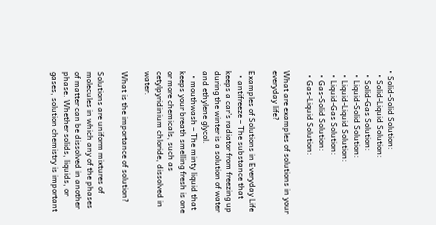• Solid-Solid Solution:
  • Solid-Liquid Solution:
  • Solid-Gas Solution:
  • Liquid-Solid Solution:
  • Liquid-Liquid Solution:
  • Liquid-Gas Solution:
  • Gas-Solid Solution:
  • Gas-Liquid Solution:

What are examples of solutions in your everyday life?

Examples of Solutions in Everyday Life
  • antifreeze – The substance that keeps a car’s radiator from freezing up during the winter is a solution of water and ethylene glycol.
  • mouthwash – The minty liquid that keeps your breath smelling fresh is one or more chemicals, such as cetylpyridinium chloride, dissolved in water.

What is the importance of solution?

Solutions are uniform mixtures of molecules in which any of the phases of matter can be dissolved in another phase. Whether solids, liquids, or gases, solution chemistry is important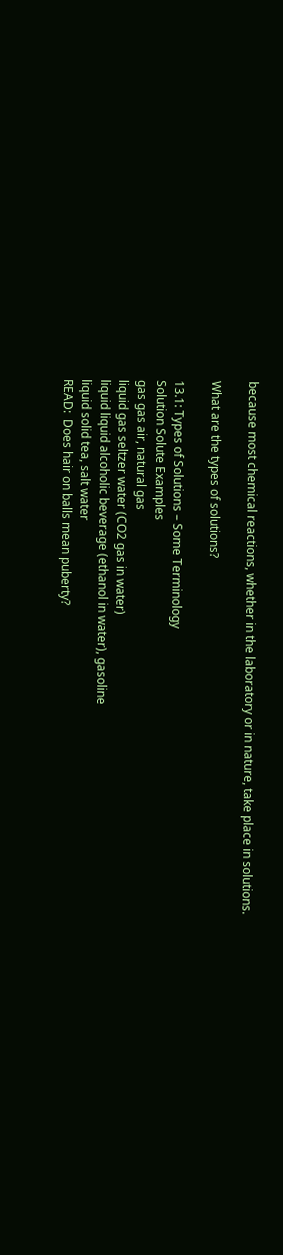because most chemical reactions, whether in the laboratory or in nature, take place in solutions.

What are the types of solutions?

13.1: Types of Solutions – Some Terminology
Solution Solute Examples
gas gas air, natural gas
liquid gas seltzer water (CO2 gas in water)
liquid liquid alcoholic beverage (ethanol in water), gasoline
liquid solid tea, salt water
READ:  Does hair on balls mean puberty?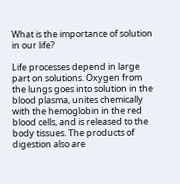What is the importance of solution in our life?

Life processes depend in large part on solutions. Oxygen from the lungs goes into solution in the blood plasma, unites chemically with the hemoglobin in the red blood cells, and is released to the body tissues. The products of digestion also are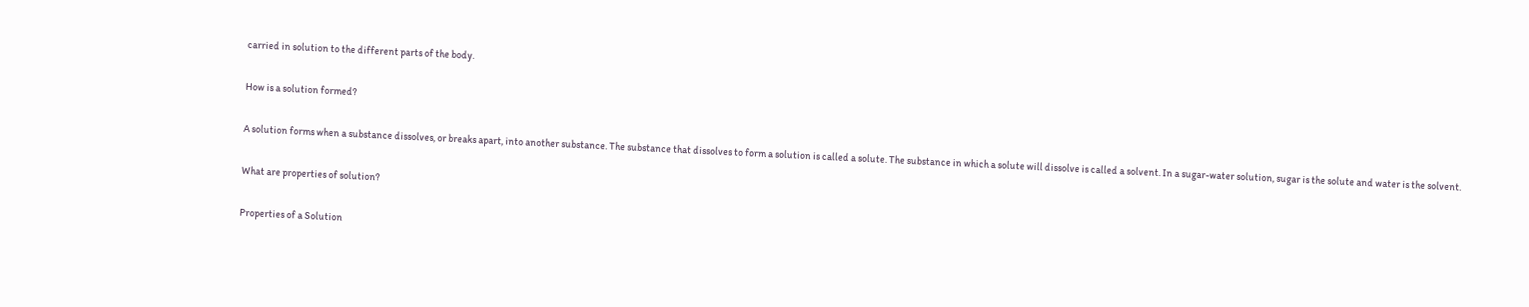carried in solution to the different parts of the body.

How is a solution formed?

A solution forms when a substance dissolves, or breaks apart, into another substance. The substance that dissolves to form a solution is called a solute. The substance in which a solute will dissolve is called a solvent. In a sugar-water solution, sugar is the solute and water is the solvent.

What are properties of solution?

Properties of a Solution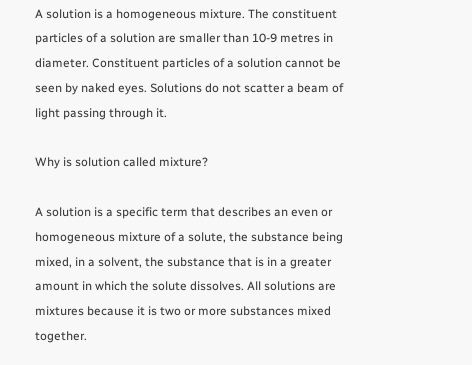A solution is a homogeneous mixture. The constituent particles of a solution are smaller than 10-9 metres in diameter. Constituent particles of a solution cannot be seen by naked eyes. Solutions do not scatter a beam of light passing through it.

Why is solution called mixture?

A solution is a specific term that describes an even or homogeneous mixture of a solute, the substance being mixed, in a solvent, the substance that is in a greater amount in which the solute dissolves. All solutions are mixtures because it is two or more substances mixed together.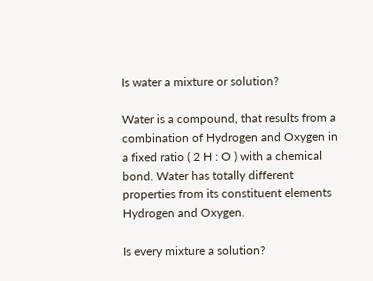Is water a mixture or solution?

Water is a compound, that results from a combination of Hydrogen and Oxygen in a fixed ratio ( 2 H : O ) with a chemical bond. Water has totally different properties from its constituent elements Hydrogen and Oxygen.

Is every mixture a solution?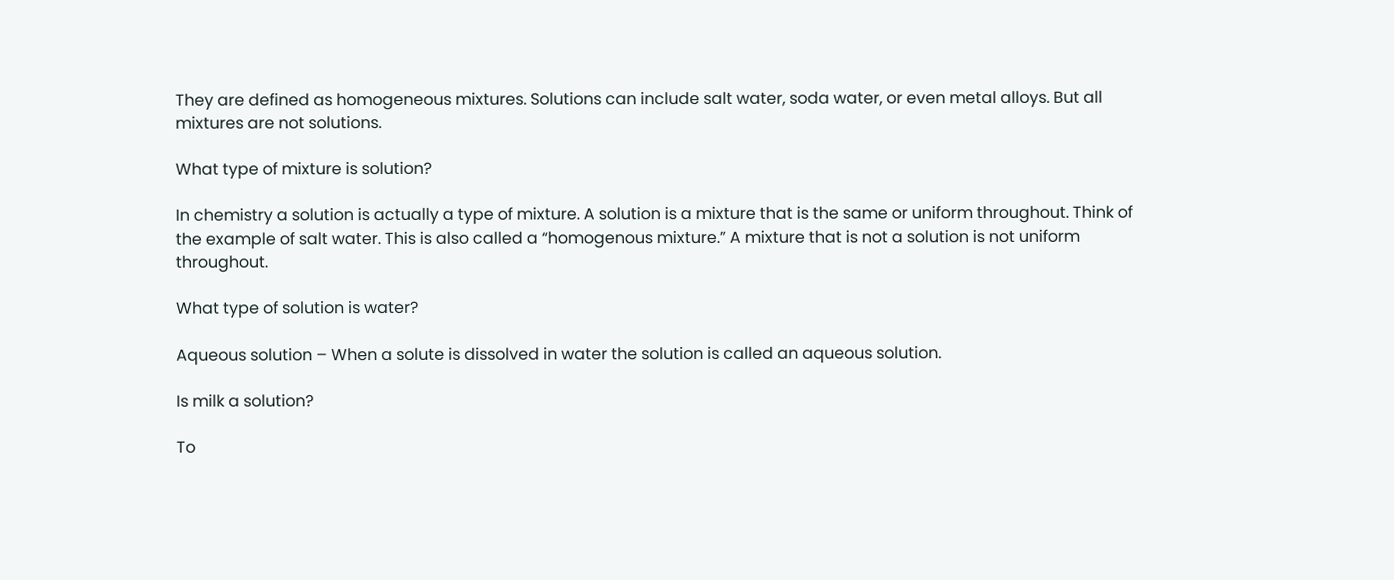They are defined as homogeneous mixtures. Solutions can include salt water, soda water, or even metal alloys. But all mixtures are not solutions.

What type of mixture is solution?

In chemistry a solution is actually a type of mixture. A solution is a mixture that is the same or uniform throughout. Think of the example of salt water. This is also called a “homogenous mixture.” A mixture that is not a solution is not uniform throughout.

What type of solution is water?

Aqueous solution – When a solute is dissolved in water the solution is called an aqueous solution.

Is milk a solution?

To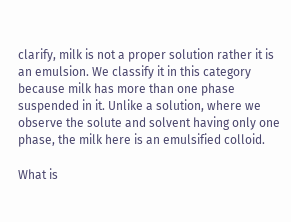clarify, milk is not a proper solution rather it is an emulsion. We classify it in this category because milk has more than one phase suspended in it. Unlike a solution, where we observe the solute and solvent having only one phase, the milk here is an emulsified colloid.

What is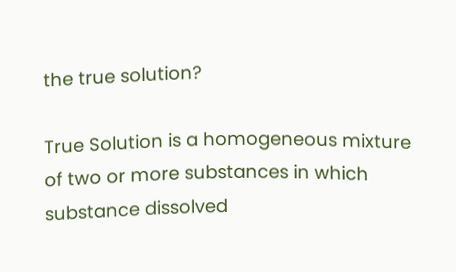the true solution?

True Solution is a homogeneous mixture of two or more substances in which substance dissolved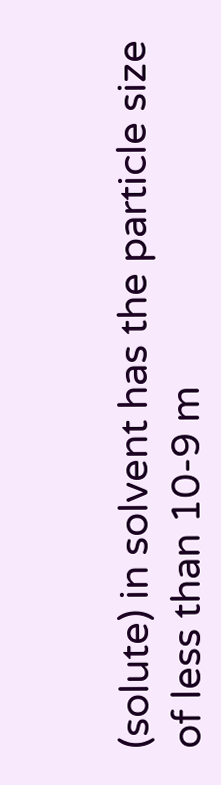(solute) in solvent has the particle size of less than 10-9 m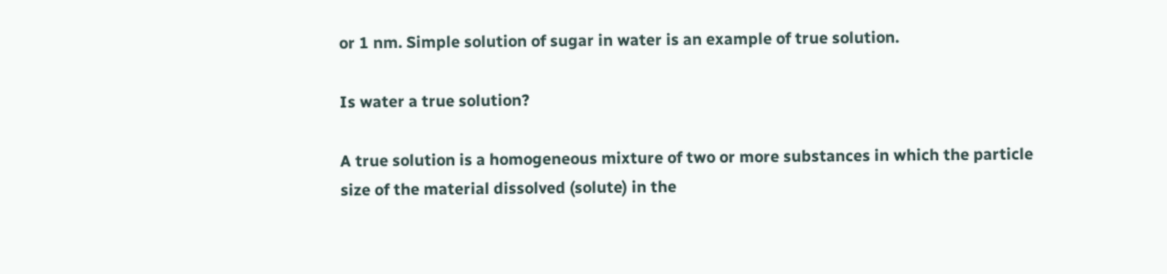or 1 nm. Simple solution of sugar in water is an example of true solution.

Is water a true solution?

A true solution is a homogeneous mixture of two or more substances in which the particle size of the material dissolved (solute) in the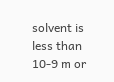solvent is less than 10-9 m or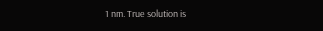1 nm. True solution is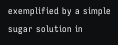exemplified by a simple sugar solution in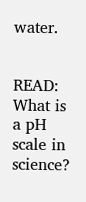water.


READ:  What is a pH scale in science?